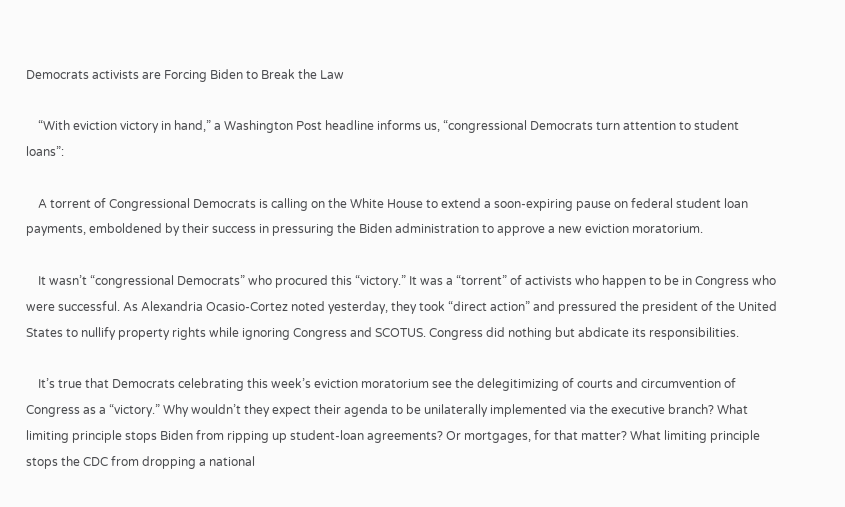Democrats activists are Forcing Biden to Break the Law

    “With eviction victory in hand,” a Washington Post headline informs us, “congressional Democrats turn attention to student loans”:

    A torrent of Congressional Democrats is calling on the White House to extend a soon-expiring pause on federal student loan payments, emboldened by their success in pressuring the Biden administration to approve a new eviction moratorium.

    It wasn’t “congressional Democrats” who procured this “victory.” It was a “torrent” of activists who happen to be in Congress who were successful. As Alexandria Ocasio-Cortez noted yesterday, they took “direct action” and pressured the president of the United States to nullify property rights while ignoring Congress and SCOTUS. Congress did nothing but abdicate its responsibilities.

    It’s true that Democrats celebrating this week’s eviction moratorium see the delegitimizing of courts and circumvention of Congress as a “victory.” Why wouldn’t they expect their agenda to be unilaterally implemented via the executive branch? What limiting principle stops Biden from ripping up student-loan agreements? Or mortgages, for that matter? What limiting principle stops the CDC from dropping a national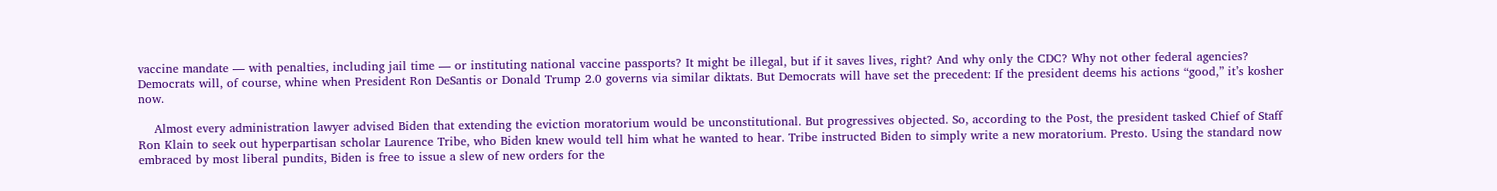vaccine mandate — with penalties, including jail time — or instituting national vaccine passports? It might be illegal, but if it saves lives, right? And why only the CDC? Why not other federal agencies? Democrats will, of course, whine when President Ron DeSantis or Donald Trump 2.0 governs via similar diktats. But Democrats will have set the precedent: If the president deems his actions “good,” it’s kosher now.

    Almost every administration lawyer advised Biden that extending the eviction moratorium would be unconstitutional. But progressives objected. So, according to the Post, the president tasked Chief of Staff Ron Klain to seek out hyperpartisan scholar Laurence Tribe, who Biden knew would tell him what he wanted to hear. Tribe instructed Biden to simply write a new moratorium. Presto. Using the standard now embraced by most liberal pundits, Biden is free to issue a slew of new orders for the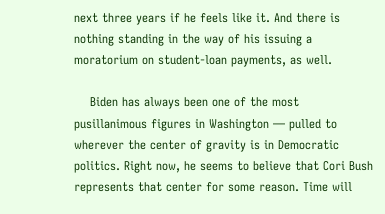next three years if he feels like it. And there is nothing standing in the way of his issuing a moratorium on student-loan payments, as well.

    Biden has always been one of the most pusillanimous figures in Washington — pulled to wherever the center of gravity is in Democratic politics. Right now, he seems to believe that Cori Bush represents that center for some reason. Time will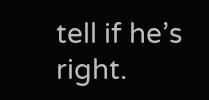tell if he’s right.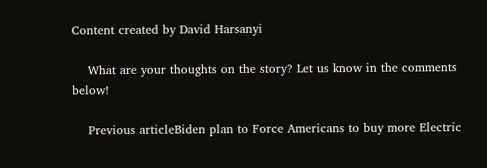Content created by David Harsanyi

    What are your thoughts on the story? Let us know in the comments below!

    Previous articleBiden plan to Force Americans to buy more Electric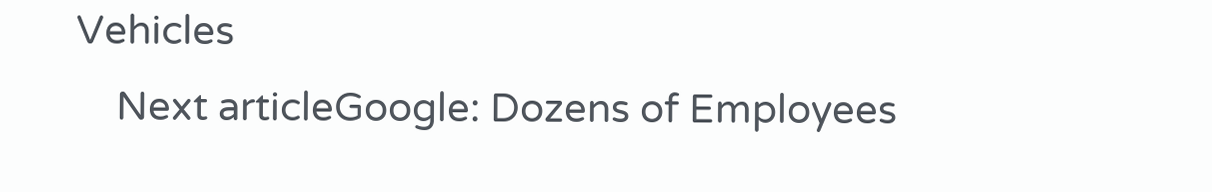Vehicles
    Next articleGoogle: Dozens of Employees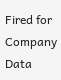Fired for Company Data